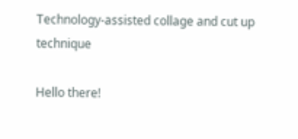Technology-assisted collage and cut up technique

Hello there!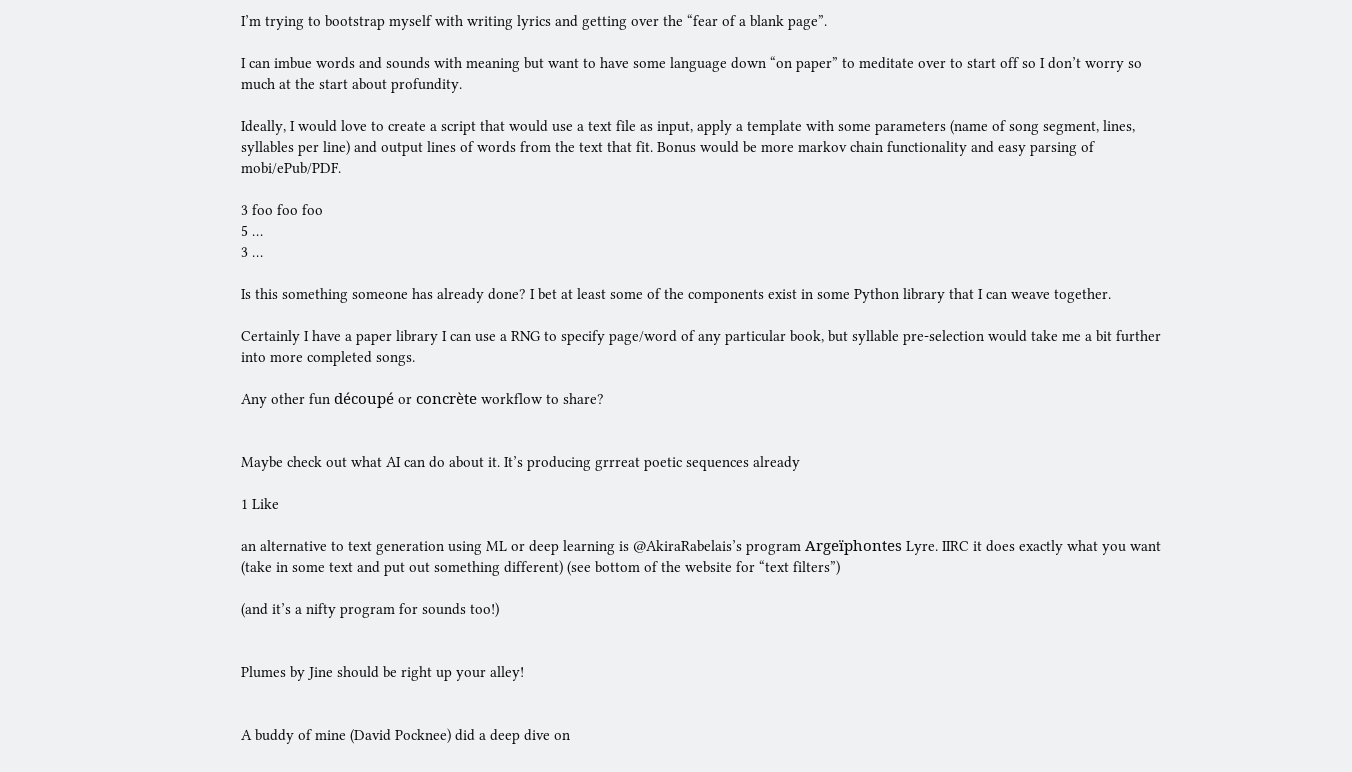I’m trying to bootstrap myself with writing lyrics and getting over the “fear of a blank page”.

I can imbue words and sounds with meaning but want to have some language down “on paper” to meditate over to start off so I don’t worry so much at the start about profundity.

Ideally, I would love to create a script that would use a text file as input, apply a template with some parameters (name of song segment, lines, syllables per line) and output lines of words from the text that fit. Bonus would be more markov chain functionality and easy parsing of mobi/ePub/PDF.

3 foo foo foo
5 …
3 …

Is this something someone has already done? I bet at least some of the components exist in some Python library that I can weave together.

Certainly I have a paper library I can use a RNG to specify page/word of any particular book, but syllable pre-selection would take me a bit further into more completed songs.

Any other fun découpé or concrète workflow to share?


Maybe check out what AI can do about it. It’s producing grrreat poetic sequences already

1 Like

an alternative to text generation using ML or deep learning is @AkiraRabelais’s program Argeïphontes Lyre. IIRC it does exactly what you want (take in some text and put out something different) (see bottom of the website for “text filters”)

(and it’s a nifty program for sounds too!)


Plumes by Jine should be right up your alley!


A buddy of mine (David Pocknee) did a deep dive on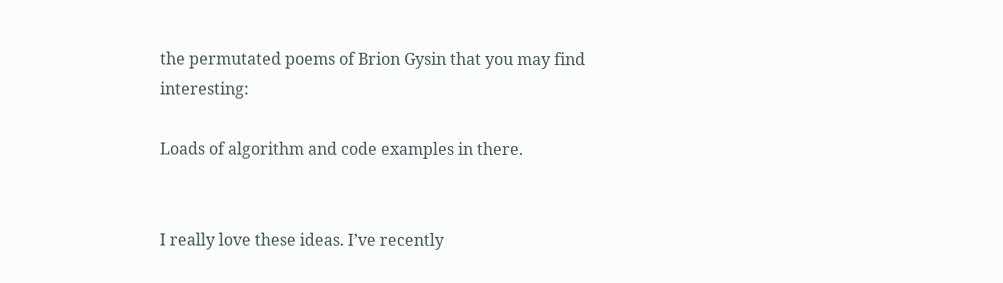the permutated poems of Brion Gysin that you may find interesting:

Loads of algorithm and code examples in there.


I really love these ideas. I’ve recently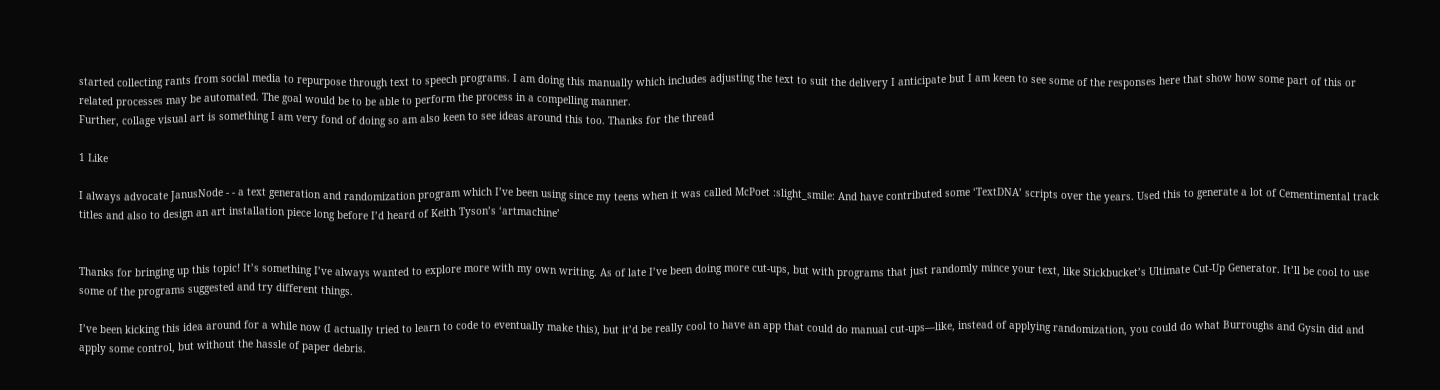started collecting rants from social media to repurpose through text to speech programs. I am doing this manually which includes adjusting the text to suit the delivery I anticipate but I am keen to see some of the responses here that show how some part of this or related processes may be automated. The goal would be to be able to perform the process in a compelling manner.
Further, collage visual art is something I am very fond of doing so am also keen to see ideas around this too. Thanks for the thread

1 Like

I always advocate JanusNode - - a text generation and randomization program which I’ve been using since my teens when it was called McPoet :slight_smile: And have contributed some ‘TextDNA’ scripts over the years. Used this to generate a lot of Cementimental track titles and also to design an art installation piece long before I’d heard of Keith Tyson’s ‘artmachine’


Thanks for bringing up this topic! It’s something I’ve always wanted to explore more with my own writing. As of late I’ve been doing more cut-ups, but with programs that just randomly mince your text, like Stickbucket’s Ultimate Cut-Up Generator. It’ll be cool to use some of the programs suggested and try different things.

I’ve been kicking this idea around for a while now (I actually tried to learn to code to eventually make this), but it’d be really cool to have an app that could do manual cut-ups—like, instead of applying randomization, you could do what Burroughs and Gysin did and apply some control, but without the hassle of paper debris.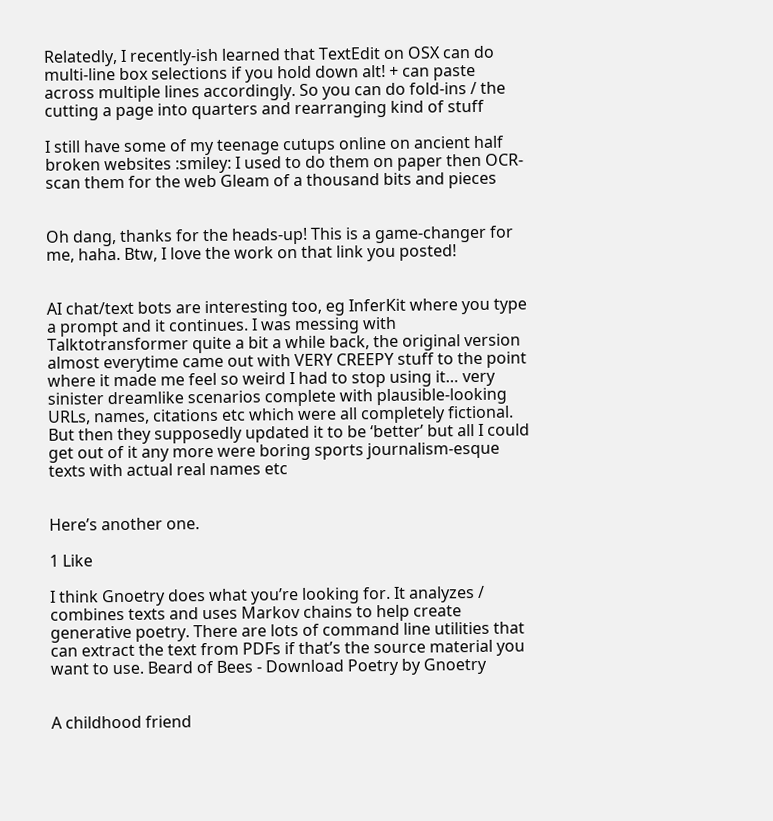Relatedly, I recently-ish learned that TextEdit on OSX can do multi-line box selections if you hold down alt! + can paste across multiple lines accordingly. So you can do fold-ins / the cutting a page into quarters and rearranging kind of stuff

I still have some of my teenage cutups online on ancient half broken websites :smiley: I used to do them on paper then OCR-scan them for the web Gleam of a thousand bits and pieces


Oh dang, thanks for the heads-up! This is a game-changer for me, haha. Btw, I love the work on that link you posted!


AI chat/text bots are interesting too, eg InferKit where you type a prompt and it continues. I was messing with Talktotransformer quite a bit a while back, the original version almost everytime came out with VERY CREEPY stuff to the point where it made me feel so weird I had to stop using it… very sinister dreamlike scenarios complete with plausible-looking URLs, names, citations etc which were all completely fictional. But then they supposedly updated it to be ‘better’ but all I could get out of it any more were boring sports journalism-esque texts with actual real names etc


Here’s another one.

1 Like

I think Gnoetry does what you’re looking for. It analyzes / combines texts and uses Markov chains to help create generative poetry. There are lots of command line utilities that can extract the text from PDFs if that’s the source material you want to use. Beard of Bees - Download Poetry by Gnoetry


A childhood friend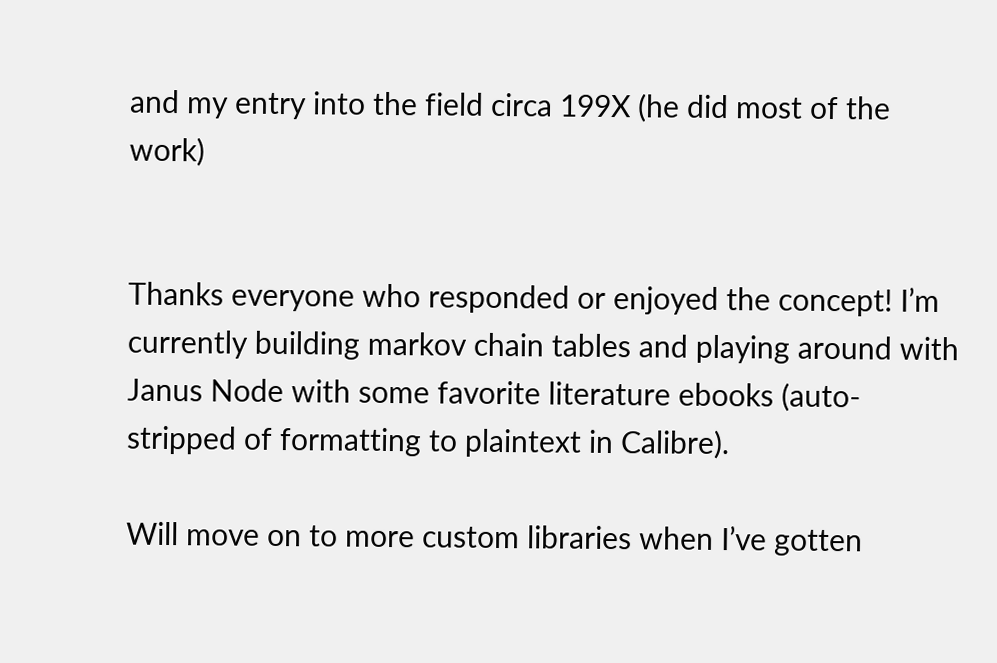and my entry into the field circa 199X (he did most of the work)


Thanks everyone who responded or enjoyed the concept! I’m currently building markov chain tables and playing around with Janus Node with some favorite literature ebooks (auto-stripped of formatting to plaintext in Calibre).

Will move on to more custom libraries when I’ve gotten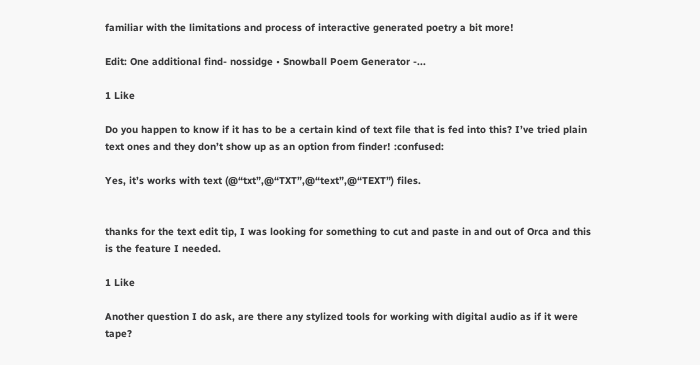familiar with the limitations and process of interactive generated poetry a bit more!

Edit: One additional find- nossidge • Snowball Poem Generator -...

1 Like

Do you happen to know if it has to be a certain kind of text file that is fed into this? I’ve tried plain text ones and they don’t show up as an option from finder! :confused:

Yes, it’s works with text (@“txt”,@“TXT”,@“text”,@“TEXT”) files.


thanks for the text edit tip, I was looking for something to cut and paste in and out of Orca and this is the feature I needed.

1 Like

Another question I do ask, are there any stylized tools for working with digital audio as if it were tape?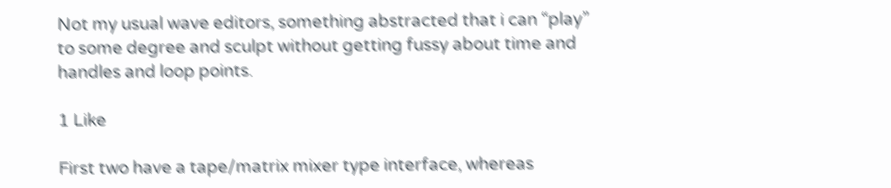Not my usual wave editors, something abstracted that i can “play” to some degree and sculpt without getting fussy about time and handles and loop points.

1 Like

First two have a tape/matrix mixer type interface, whereas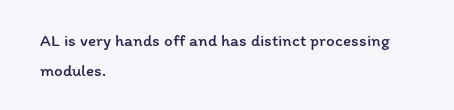AL is very hands off and has distinct processing modules.